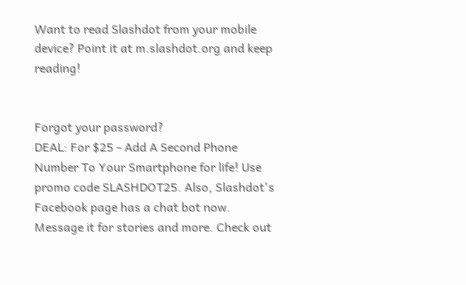Want to read Slashdot from your mobile device? Point it at m.slashdot.org and keep reading!


Forgot your password?
DEAL: For $25 - Add A Second Phone Number To Your Smartphone for life! Use promo code SLASHDOT25. Also, Slashdot's Facebook page has a chat bot now. Message it for stories and more. Check out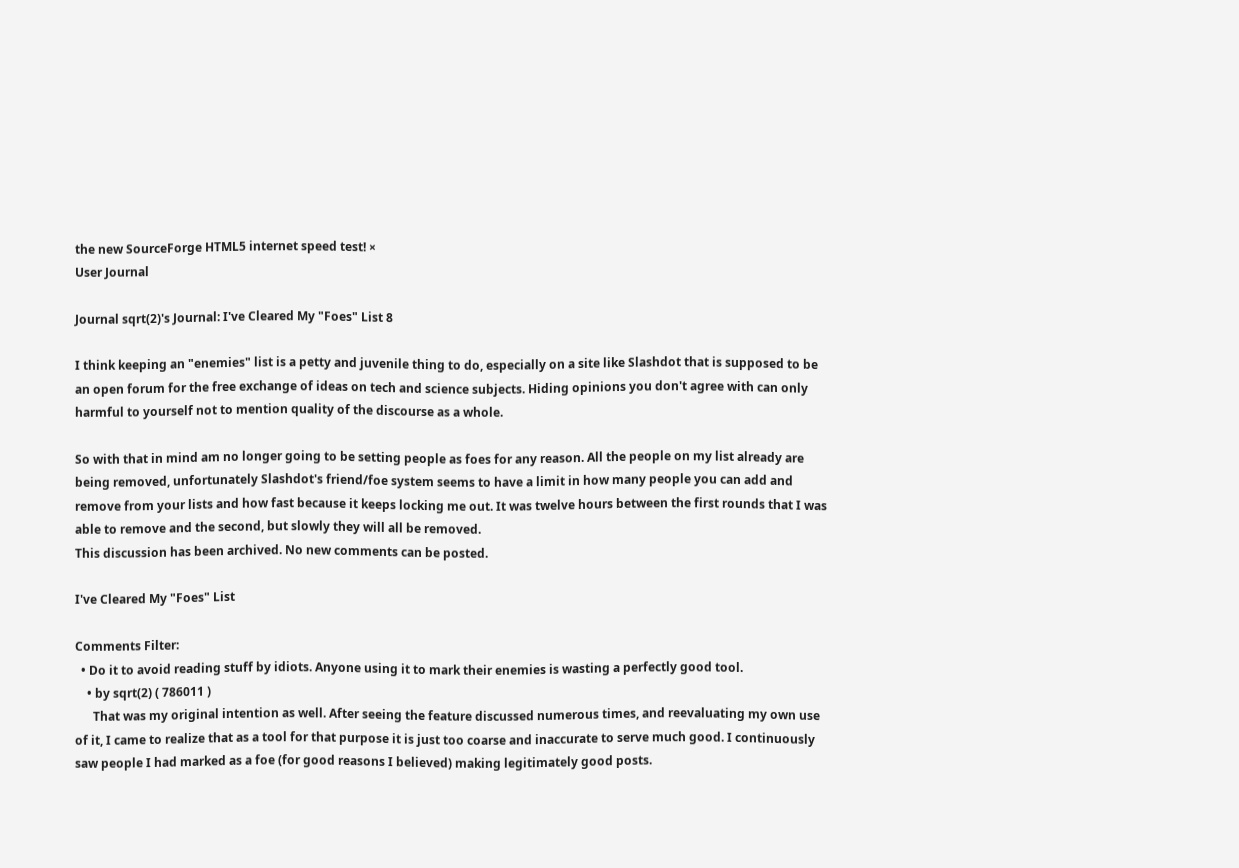the new SourceForge HTML5 internet speed test! ×
User Journal

Journal sqrt(2)'s Journal: I've Cleared My "Foes" List 8

I think keeping an "enemies" list is a petty and juvenile thing to do, especially on a site like Slashdot that is supposed to be an open forum for the free exchange of ideas on tech and science subjects. Hiding opinions you don't agree with can only harmful to yourself not to mention quality of the discourse as a whole.

So with that in mind am no longer going to be setting people as foes for any reason. All the people on my list already are being removed, unfortunately Slashdot's friend/foe system seems to have a limit in how many people you can add and remove from your lists and how fast because it keeps locking me out. It was twelve hours between the first rounds that I was able to remove and the second, but slowly they will all be removed.
This discussion has been archived. No new comments can be posted.

I've Cleared My "Foes" List

Comments Filter:
  • Do it to avoid reading stuff by idiots. Anyone using it to mark their enemies is wasting a perfectly good tool.
    • by sqrt(2) ( 786011 )
      That was my original intention as well. After seeing the feature discussed numerous times, and reevaluating my own use of it, I came to realize that as a tool for that purpose it is just too coarse and inaccurate to serve much good. I continuously saw people I had marked as a foe (for good reasons I believed) making legitimately good posts.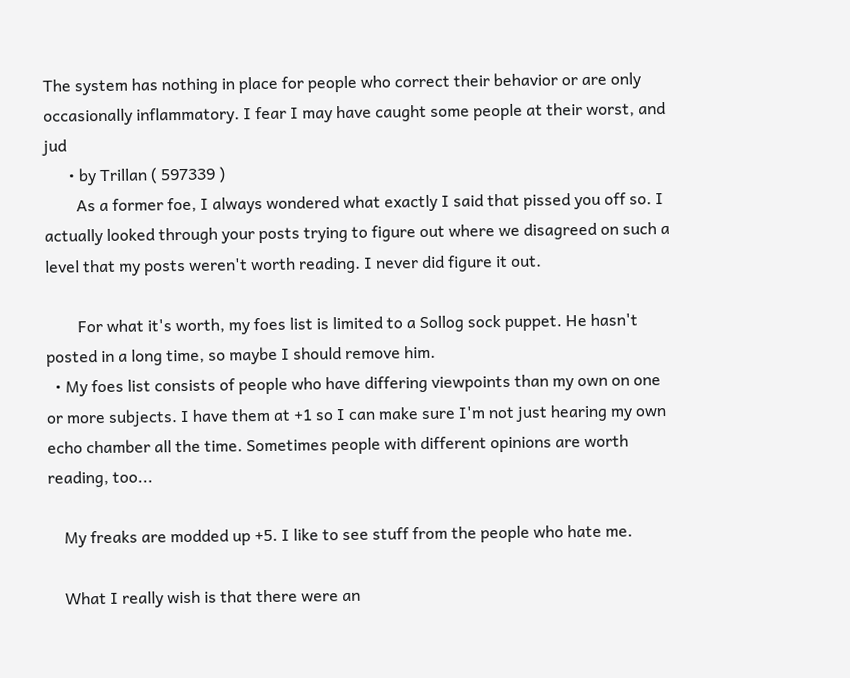The system has nothing in place for people who correct their behavior or are only occasionally inflammatory. I fear I may have caught some people at their worst, and jud
      • by Trillan ( 597339 )
        As a former foe, I always wondered what exactly I said that pissed you off so. I actually looked through your posts trying to figure out where we disagreed on such a level that my posts weren't worth reading. I never did figure it out.

        For what it's worth, my foes list is limited to a Sollog sock puppet. He hasn't posted in a long time, so maybe I should remove him.
  • My foes list consists of people who have differing viewpoints than my own on one or more subjects. I have them at +1 so I can make sure I'm not just hearing my own echo chamber all the time. Sometimes people with different opinions are worth reading, too...

    My freaks are modded up +5. I like to see stuff from the people who hate me.

    What I really wish is that there were an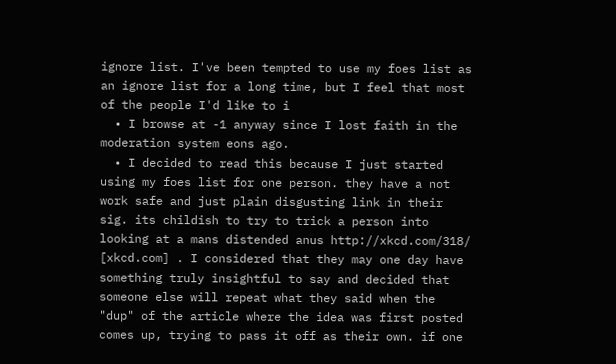ignore list. I've been tempted to use my foes list as an ignore list for a long time, but I feel that most of the people I'd like to i
  • I browse at -1 anyway since I lost faith in the moderation system eons ago.
  • I decided to read this because I just started using my foes list for one person. they have a not work safe and just plain disgusting link in their sig. its childish to try to trick a person into looking at a mans distended anus http://xkcd.com/318/ [xkcd.com] . I considered that they may one day have something truly insightful to say and decided that someone else will repeat what they said when the "dup" of the article where the idea was first posted comes up, trying to pass it off as their own. if one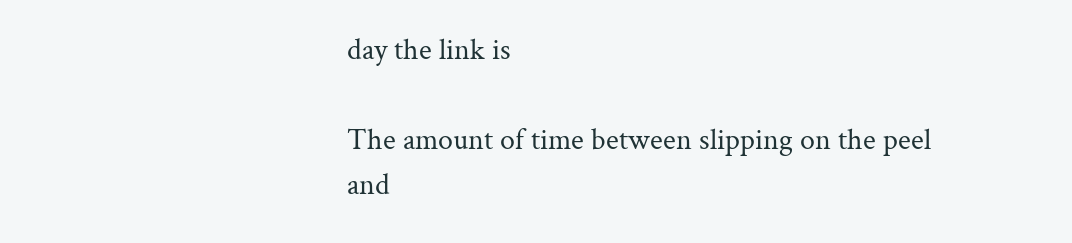day the link is

The amount of time between slipping on the peel and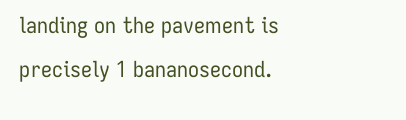landing on the pavement is precisely 1 bananosecond.